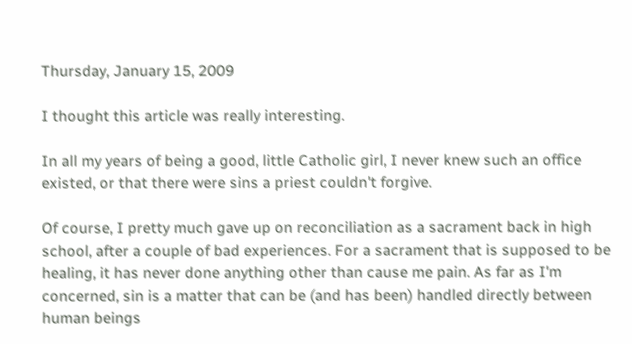Thursday, January 15, 2009

I thought this article was really interesting.

In all my years of being a good, little Catholic girl, I never knew such an office existed, or that there were sins a priest couldn't forgive.

Of course, I pretty much gave up on reconciliation as a sacrament back in high school, after a couple of bad experiences. For a sacrament that is supposed to be healing, it has never done anything other than cause me pain. As far as I'm concerned, sin is a matter that can be (and has been) handled directly between human beings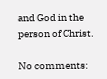and God in the person of Christ.

No comments: